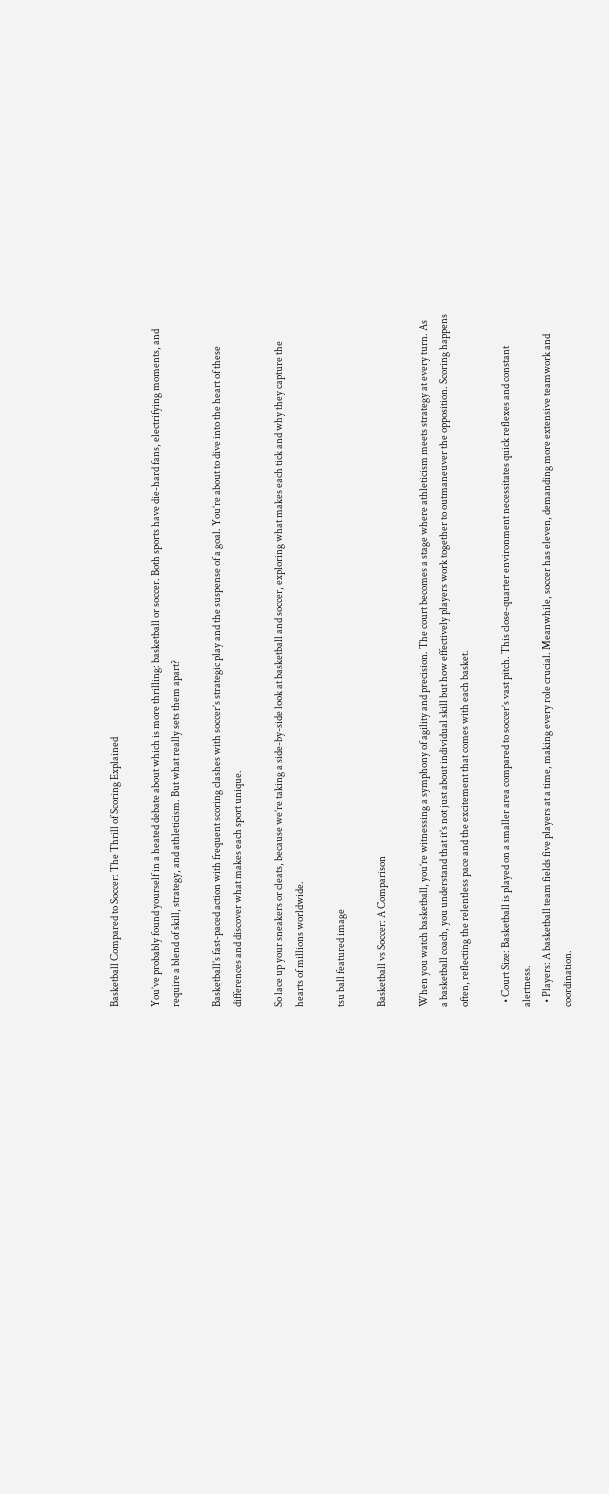Basketball Compared to Soccer: The Thrill of Scoring Explained

You’ve probably found yourself in a heated debate about which is more thrilling: basketball or soccer. Both sports have die-hard fans, electrifying moments, and require a blend of skill, strategy, and athleticism. But what really sets them apart?

Basketball’s fast-paced action with frequent scoring clashes with soccer’s strategic play and the suspense of a goal. You’re about to dive into the heart of these differences and discover what makes each sport unique.

So lace up your sneakers or cleats, because we’re taking a side-by-side look at basketball and soccer, exploring what makes each tick and why they capture the hearts of millions worldwide.

tsu ball featured image

Basketball vs Soccer: A Comparison

When you watch basketball, you’re witnessing a symphony of agility and precision. The court becomes a stage where athleticism meets strategy at every turn. As a basketball coach, you understand that it’s not just about individual skill but how effectively players work together to outmaneuver the opposition. Scoring happens often, reflecting the relentless pace and the excitement that comes with each basket.

  • Court Size: Basketball is played on a smaller area compared to soccer’s vast pitch. This close-quarter environment necessitates quick reflexes and constant alertness.
  • Players: A basketball team fields five players at a time, making every role crucial. Meanwhile, soccer has eleven, demanding more extensive teamwork and coordination.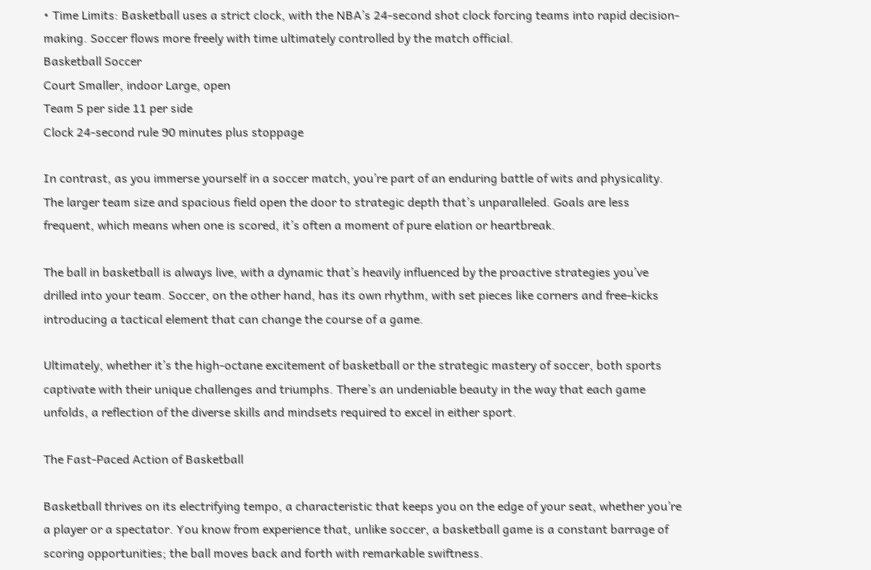• Time Limits: Basketball uses a strict clock, with the NBA’s 24-second shot clock forcing teams into rapid decision-making. Soccer flows more freely with time ultimately controlled by the match official.
Basketball Soccer
Court Smaller, indoor Large, open
Team 5 per side 11 per side
Clock 24-second rule 90 minutes plus stoppage

In contrast, as you immerse yourself in a soccer match, you’re part of an enduring battle of wits and physicality. The larger team size and spacious field open the door to strategic depth that’s unparalleled. Goals are less frequent, which means when one is scored, it’s often a moment of pure elation or heartbreak.

The ball in basketball is always live, with a dynamic that’s heavily influenced by the proactive strategies you’ve drilled into your team. Soccer, on the other hand, has its own rhythm, with set pieces like corners and free-kicks introducing a tactical element that can change the course of a game.

Ultimately, whether it’s the high-octane excitement of basketball or the strategic mastery of soccer, both sports captivate with their unique challenges and triumphs. There’s an undeniable beauty in the way that each game unfolds, a reflection of the diverse skills and mindsets required to excel in either sport.

The Fast-Paced Action of Basketball

Basketball thrives on its electrifying tempo, a characteristic that keeps you on the edge of your seat, whether you’re a player or a spectator. You know from experience that, unlike soccer, a basketball game is a constant barrage of scoring opportunities; the ball moves back and forth with remarkable swiftness.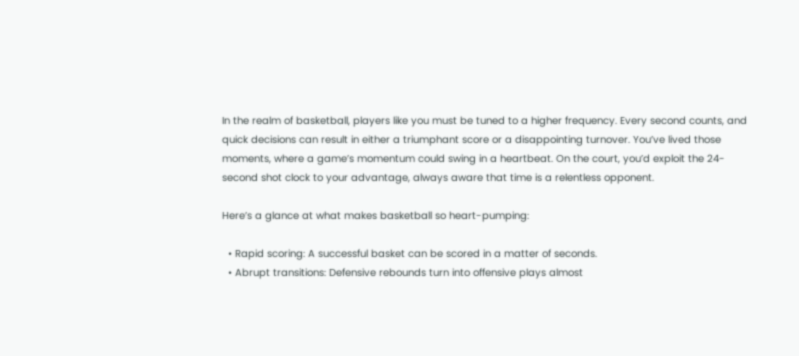In the realm of basketball, players like you must be tuned to a higher frequency. Every second counts, and quick decisions can result in either a triumphant score or a disappointing turnover. You’ve lived those moments, where a game’s momentum could swing in a heartbeat. On the court, you’d exploit the 24-second shot clock to your advantage, always aware that time is a relentless opponent.

Here’s a glance at what makes basketball so heart-pumping:

  • Rapid scoring: A successful basket can be scored in a matter of seconds.
  • Abrupt transitions: Defensive rebounds turn into offensive plays almost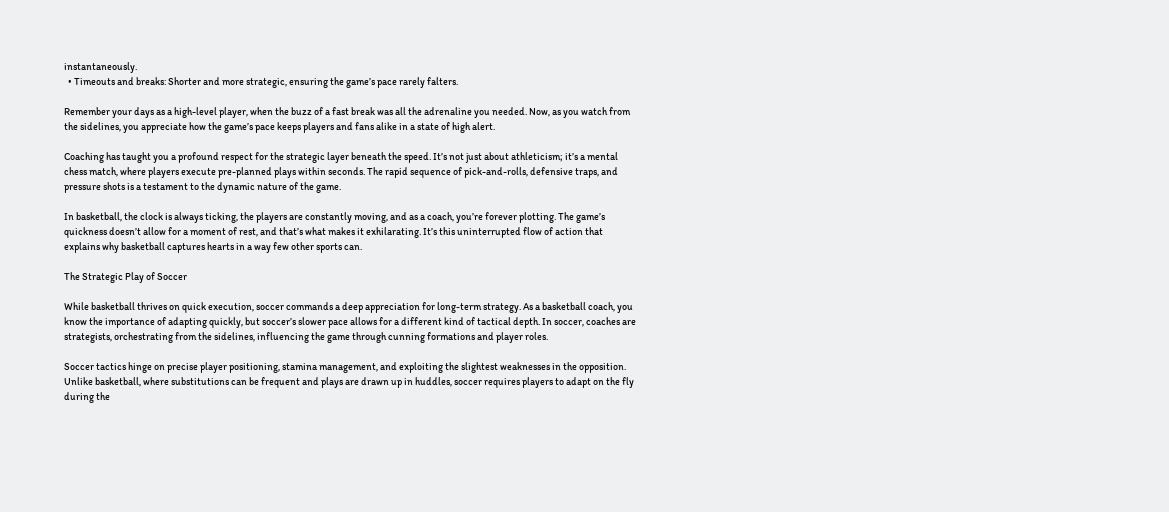instantaneously.
  • Timeouts and breaks: Shorter and more strategic, ensuring the game’s pace rarely falters.

Remember your days as a high-level player, when the buzz of a fast break was all the adrenaline you needed. Now, as you watch from the sidelines, you appreciate how the game’s pace keeps players and fans alike in a state of high alert.

Coaching has taught you a profound respect for the strategic layer beneath the speed. It’s not just about athleticism; it’s a mental chess match, where players execute pre-planned plays within seconds. The rapid sequence of pick-and-rolls, defensive traps, and pressure shots is a testament to the dynamic nature of the game.

In basketball, the clock is always ticking, the players are constantly moving, and as a coach, you’re forever plotting. The game’s quickness doesn’t allow for a moment of rest, and that’s what makes it exhilarating. It’s this uninterrupted flow of action that explains why basketball captures hearts in a way few other sports can.

The Strategic Play of Soccer

While basketball thrives on quick execution, soccer commands a deep appreciation for long-term strategy. As a basketball coach, you know the importance of adapting quickly, but soccer’s slower pace allows for a different kind of tactical depth. In soccer, coaches are strategists, orchestrating from the sidelines, influencing the game through cunning formations and player roles.

Soccer tactics hinge on precise player positioning, stamina management, and exploiting the slightest weaknesses in the opposition. Unlike basketball, where substitutions can be frequent and plays are drawn up in huddles, soccer requires players to adapt on the fly during the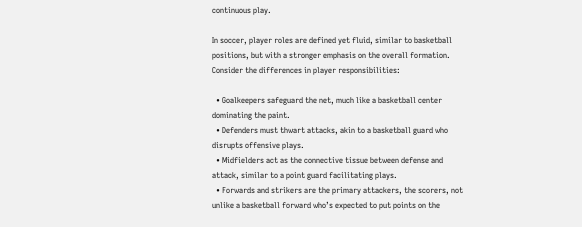continuous play.

In soccer, player roles are defined yet fluid, similar to basketball positions, but with a stronger emphasis on the overall formation. Consider the differences in player responsibilities:

  • Goalkeepers safeguard the net, much like a basketball center dominating the paint.
  • Defenders must thwart attacks, akin to a basketball guard who disrupts offensive plays.
  • Midfielders act as the connective tissue between defense and attack, similar to a point guard facilitating plays.
  • Forwards and strikers are the primary attackers, the scorers, not unlike a basketball forward who’s expected to put points on the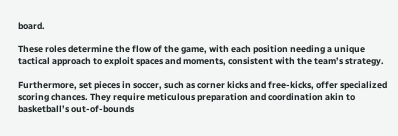board.

These roles determine the flow of the game, with each position needing a unique tactical approach to exploit spaces and moments, consistent with the team’s strategy.

Furthermore, set pieces in soccer, such as corner kicks and free-kicks, offer specialized scoring chances. They require meticulous preparation and coordination akin to basketball’s out-of-bounds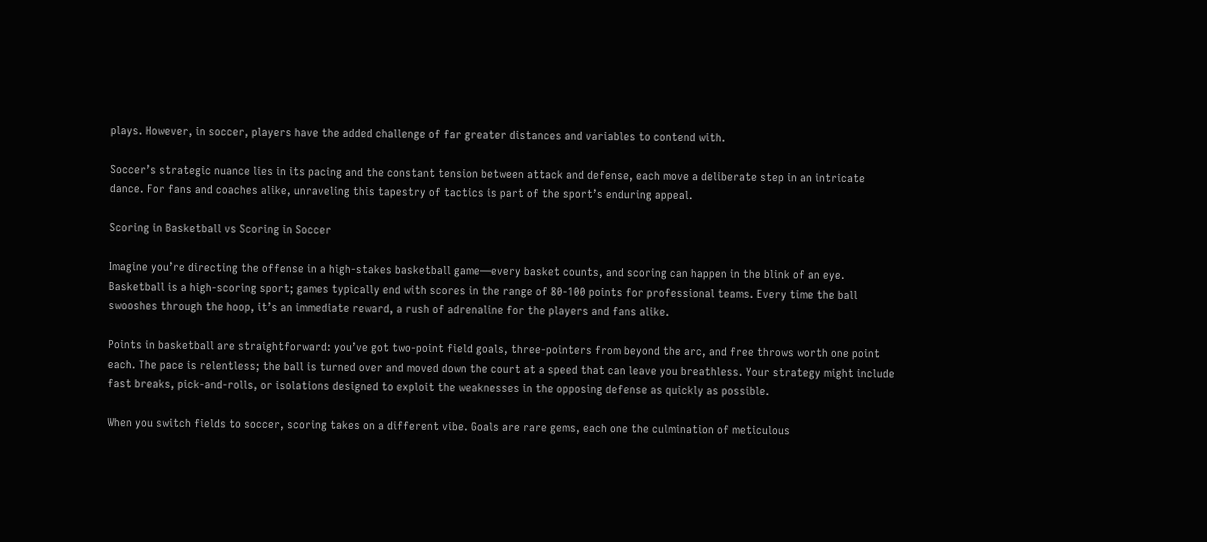plays. However, in soccer, players have the added challenge of far greater distances and variables to contend with.

Soccer’s strategic nuance lies in its pacing and the constant tension between attack and defense, each move a deliberate step in an intricate dance. For fans and coaches alike, unraveling this tapestry of tactics is part of the sport’s enduring appeal.

Scoring in Basketball vs Scoring in Soccer

Imagine you’re directing the offense in a high-stakes basketball game—every basket counts, and scoring can happen in the blink of an eye. Basketball is a high-scoring sport; games typically end with scores in the range of 80-100 points for professional teams. Every time the ball swooshes through the hoop, it’s an immediate reward, a rush of adrenaline for the players and fans alike.

Points in basketball are straightforward: you’ve got two-point field goals, three-pointers from beyond the arc, and free throws worth one point each. The pace is relentless; the ball is turned over and moved down the court at a speed that can leave you breathless. Your strategy might include fast breaks, pick-and-rolls, or isolations designed to exploit the weaknesses in the opposing defense as quickly as possible.

When you switch fields to soccer, scoring takes on a different vibe. Goals are rare gems, each one the culmination of meticulous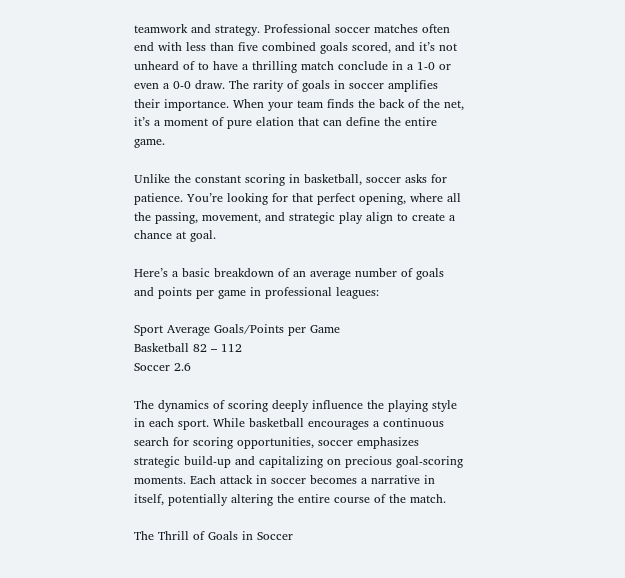teamwork and strategy. Professional soccer matches often end with less than five combined goals scored, and it’s not unheard of to have a thrilling match conclude in a 1-0 or even a 0-0 draw. The rarity of goals in soccer amplifies their importance. When your team finds the back of the net, it’s a moment of pure elation that can define the entire game.

Unlike the constant scoring in basketball, soccer asks for patience. You’re looking for that perfect opening, where all the passing, movement, and strategic play align to create a chance at goal.

Here’s a basic breakdown of an average number of goals and points per game in professional leagues:

Sport Average Goals/Points per Game
Basketball 82 – 112
Soccer 2.6

The dynamics of scoring deeply influence the playing style in each sport. While basketball encourages a continuous search for scoring opportunities, soccer emphasizes strategic build-up and capitalizing on precious goal-scoring moments. Each attack in soccer becomes a narrative in itself, potentially altering the entire course of the match.

The Thrill of Goals in Soccer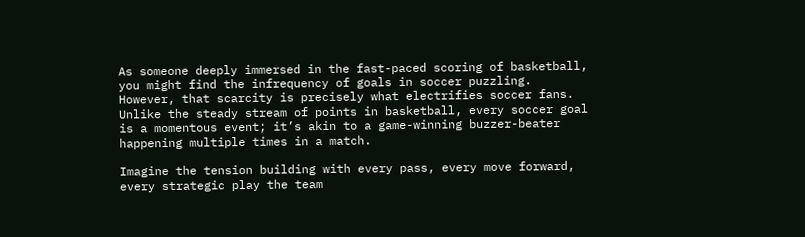As someone deeply immersed in the fast-paced scoring of basketball, you might find the infrequency of goals in soccer puzzling. However, that scarcity is precisely what electrifies soccer fans. Unlike the steady stream of points in basketball, every soccer goal is a momentous event; it’s akin to a game-winning buzzer-beater happening multiple times in a match.

Imagine the tension building with every pass, every move forward, every strategic play the team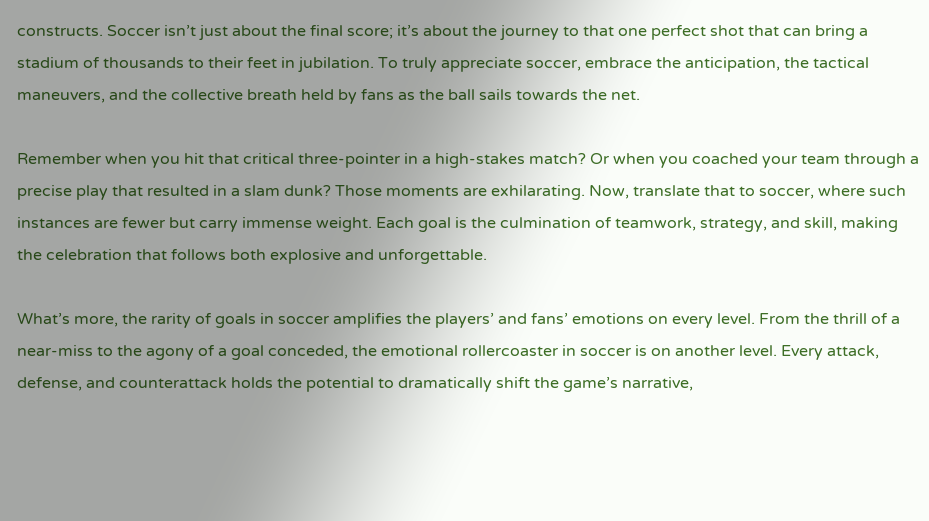constructs. Soccer isn’t just about the final score; it’s about the journey to that one perfect shot that can bring a stadium of thousands to their feet in jubilation. To truly appreciate soccer, embrace the anticipation, the tactical maneuvers, and the collective breath held by fans as the ball sails towards the net.

Remember when you hit that critical three-pointer in a high-stakes match? Or when you coached your team through a precise play that resulted in a slam dunk? Those moments are exhilarating. Now, translate that to soccer, where such instances are fewer but carry immense weight. Each goal is the culmination of teamwork, strategy, and skill, making the celebration that follows both explosive and unforgettable.

What’s more, the rarity of goals in soccer amplifies the players’ and fans’ emotions on every level. From the thrill of a near-miss to the agony of a goal conceded, the emotional rollercoaster in soccer is on another level. Every attack, defense, and counterattack holds the potential to dramatically shift the game’s narrative,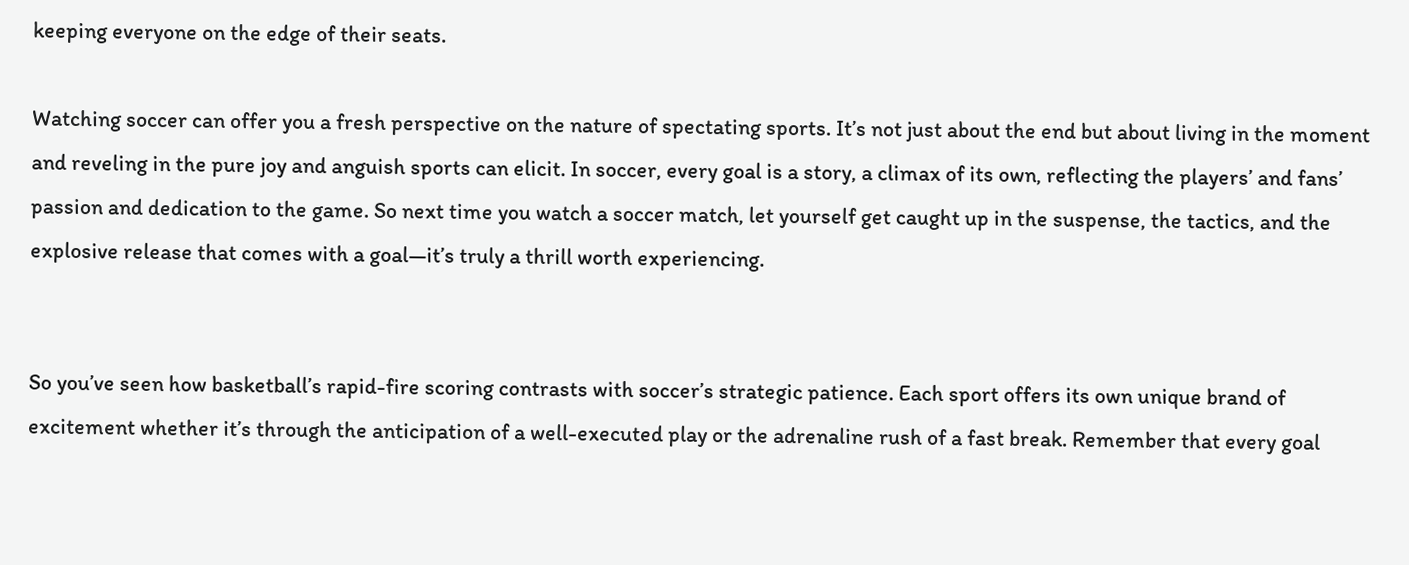keeping everyone on the edge of their seats.

Watching soccer can offer you a fresh perspective on the nature of spectating sports. It’s not just about the end but about living in the moment and reveling in the pure joy and anguish sports can elicit. In soccer, every goal is a story, a climax of its own, reflecting the players’ and fans’ passion and dedication to the game. So next time you watch a soccer match, let yourself get caught up in the suspense, the tactics, and the explosive release that comes with a goal—it’s truly a thrill worth experiencing.


So you’ve seen how basketball’s rapid-fire scoring contrasts with soccer’s strategic patience. Each sport offers its own unique brand of excitement whether it’s through the anticipation of a well-executed play or the adrenaline rush of a fast break. Remember that every goal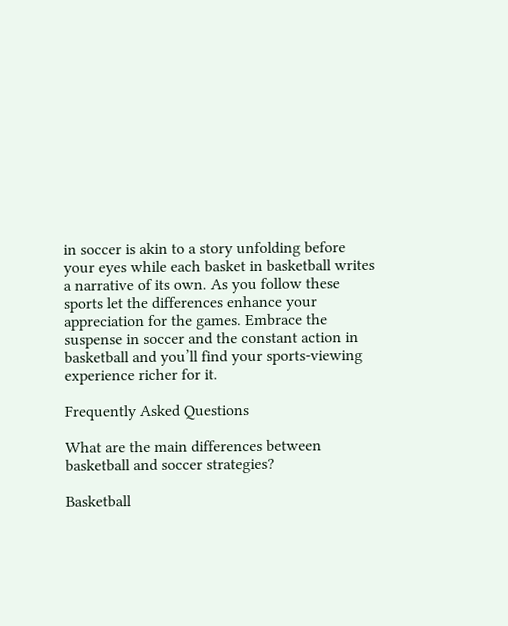in soccer is akin to a story unfolding before your eyes while each basket in basketball writes a narrative of its own. As you follow these sports let the differences enhance your appreciation for the games. Embrace the suspense in soccer and the constant action in basketball and you’ll find your sports-viewing experience richer for it.

Frequently Asked Questions

What are the main differences between basketball and soccer strategies?

Basketball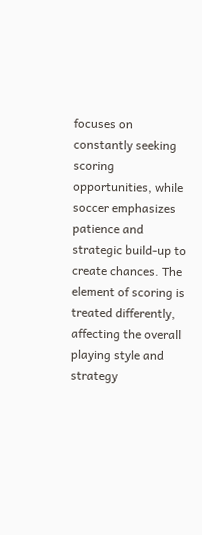focuses on constantly seeking scoring opportunities, while soccer emphasizes patience and strategic build-up to create chances. The element of scoring is treated differently, affecting the overall playing style and strategy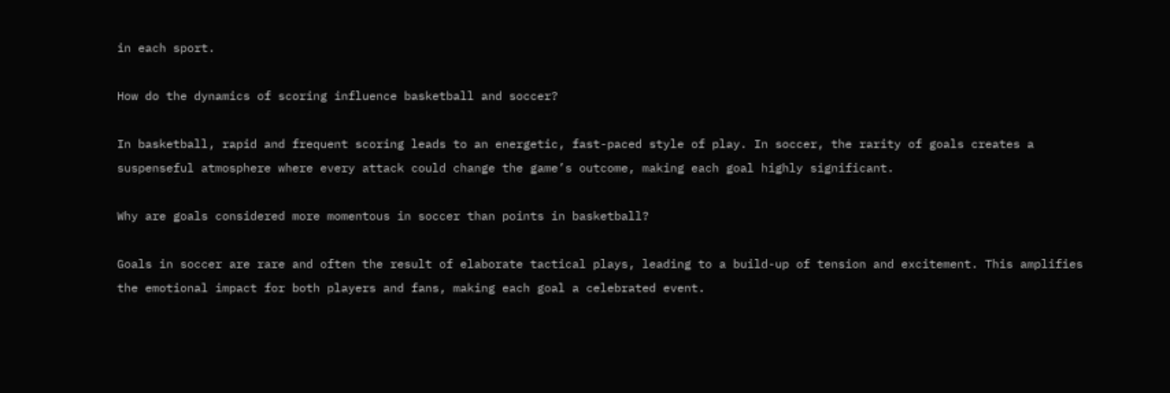in each sport.

How do the dynamics of scoring influence basketball and soccer?

In basketball, rapid and frequent scoring leads to an energetic, fast-paced style of play. In soccer, the rarity of goals creates a suspenseful atmosphere where every attack could change the game’s outcome, making each goal highly significant.

Why are goals considered more momentous in soccer than points in basketball?

Goals in soccer are rare and often the result of elaborate tactical plays, leading to a build-up of tension and excitement. This amplifies the emotional impact for both players and fans, making each goal a celebrated event.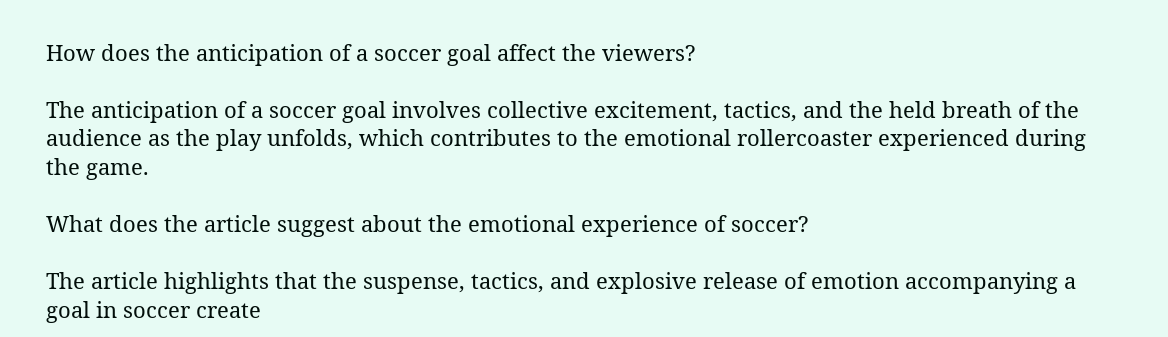How does the anticipation of a soccer goal affect the viewers?

The anticipation of a soccer goal involves collective excitement, tactics, and the held breath of the audience as the play unfolds, which contributes to the emotional rollercoaster experienced during the game.

What does the article suggest about the emotional experience of soccer?

The article highlights that the suspense, tactics, and explosive release of emotion accompanying a goal in soccer create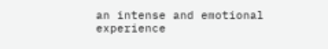an intense and emotional experience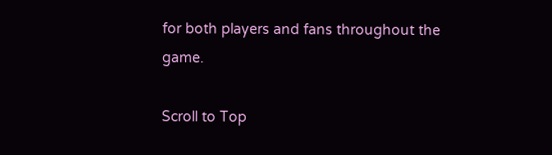for both players and fans throughout the game.

Scroll to Top